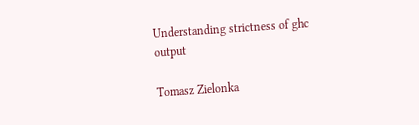Understanding strictness of ghc output

Tomasz Zielonka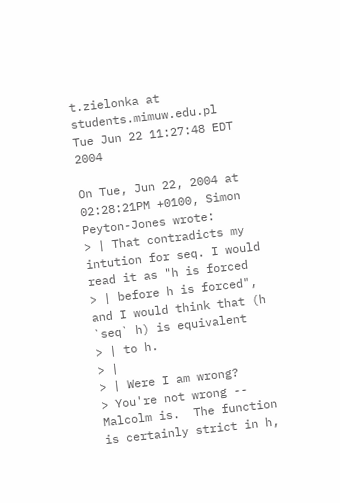t.zielonka at students.mimuw.edu.pl
Tue Jun 22 11:27:48 EDT 2004

On Tue, Jun 22, 2004 at 02:28:21PM +0100, Simon Peyton-Jones wrote:
> | That contradicts my intution for seq. I would read it as "h is forced
> | before h is forced", and I would think that (h `seq` h) is equivalent
> | to h.
> |
> | Were I am wrong?
> You're not wrong -- Malcolm is.  The function is certainly strict in h,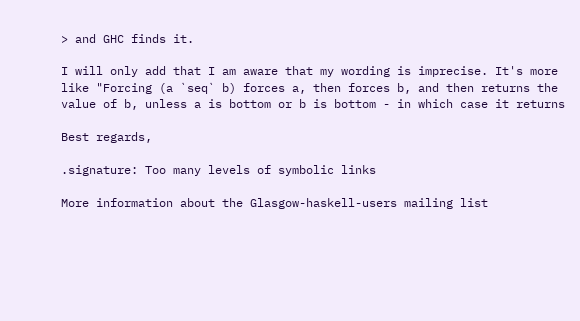> and GHC finds it.

I will only add that I am aware that my wording is imprecise. It's more
like "Forcing (a `seq` b) forces a, then forces b, and then returns the
value of b, unless a is bottom or b is bottom - in which case it returns

Best regards,

.signature: Too many levels of symbolic links

More information about the Glasgow-haskell-users mailing list